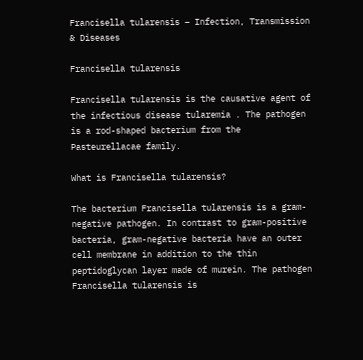Francisella tularensis – Infection, Transmission & Diseases

Francisella tularensis

Francisella tularensis is the causative agent of the infectious disease tularemia . The pathogen is a rod-shaped bacterium from the Pasteurellacae family.

What is Francisella tularensis?

The bacterium Francisella tularensis is a gram-negative pathogen. In contrast to gram-positive bacteria, gram-negative bacteria have an outer cell membrane in addition to the thin peptidoglycan layer made of murein. The pathogen Francisella tularensis is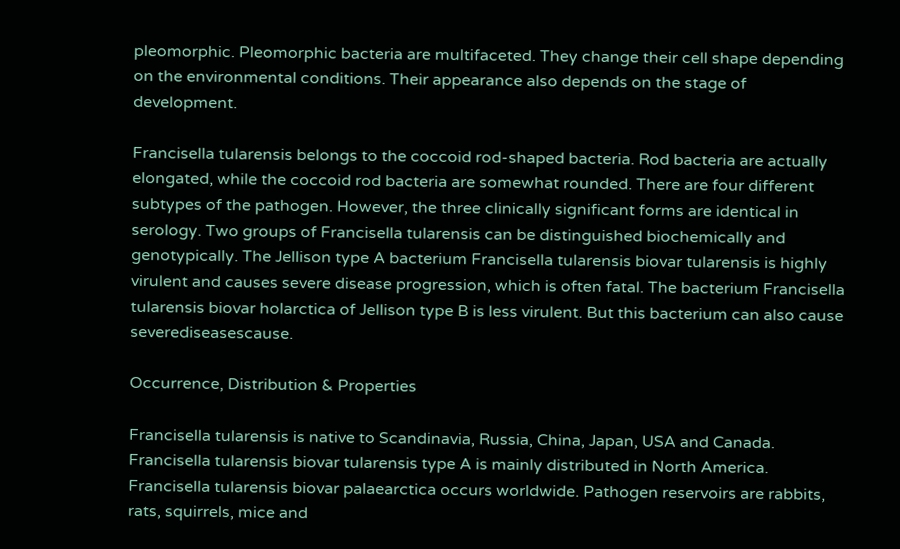pleomorphic. Pleomorphic bacteria are multifaceted. They change their cell shape depending on the environmental conditions. Their appearance also depends on the stage of development.

Francisella tularensis belongs to the coccoid rod-shaped bacteria. Rod bacteria are actually elongated, while the coccoid rod bacteria are somewhat rounded. There are four different subtypes of the pathogen. However, the three clinically significant forms are identical in serology. Two groups of Francisella tularensis can be distinguished biochemically and genotypically. The Jellison type A bacterium Francisella tularensis biovar tularensis is highly virulent and causes severe disease progression, which is often fatal. The bacterium Francisella tularensis biovar holarctica of Jellison type B is less virulent. But this bacterium can also cause severediseasescause.

Occurrence, Distribution & Properties

Francisella tularensis is native to Scandinavia, Russia, China, Japan, USA and Canada. Francisella tularensis biovar tularensis type A is mainly distributed in North America. Francisella tularensis biovar palaearctica occurs worldwide. Pathogen reservoirs are rabbits, rats, squirrels, mice and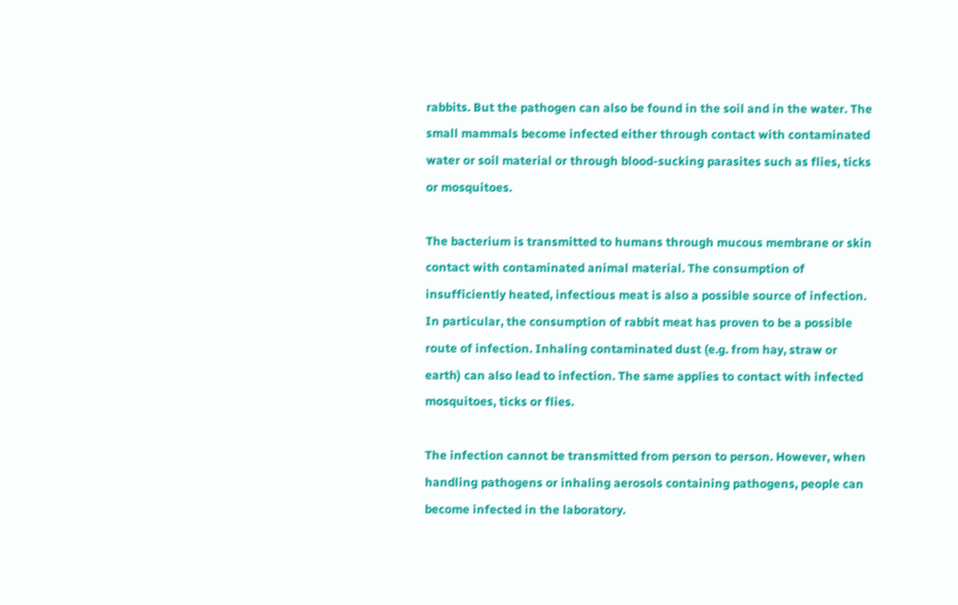rabbits. But the pathogen can also be found in the soil and in the water. The small mammals become infected either through contact with contaminated water or soil material or through blood-sucking parasites such as flies, ticks or mosquitoes.

The bacterium is transmitted to humans through mucous membrane or skin contact with contaminated animal material. The consumption of insufficiently heated, infectious meat is also a possible source of infection. In particular, the consumption of rabbit meat has proven to be a possible route of infection. Inhaling contaminated dust (e.g. from hay, straw or earth) can also lead to infection. The same applies to contact with infected mosquitoes, ticks or flies.

The infection cannot be transmitted from person to person. However, when handling pathogens or inhaling aerosols containing pathogens, people can become infected in the laboratory.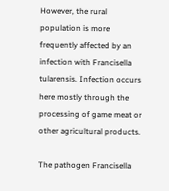However, the rural population is more frequently affected by an infection with Francisella tularensis. Infection occurs here mostly through the processing of game meat or other agricultural products.

The pathogen Francisella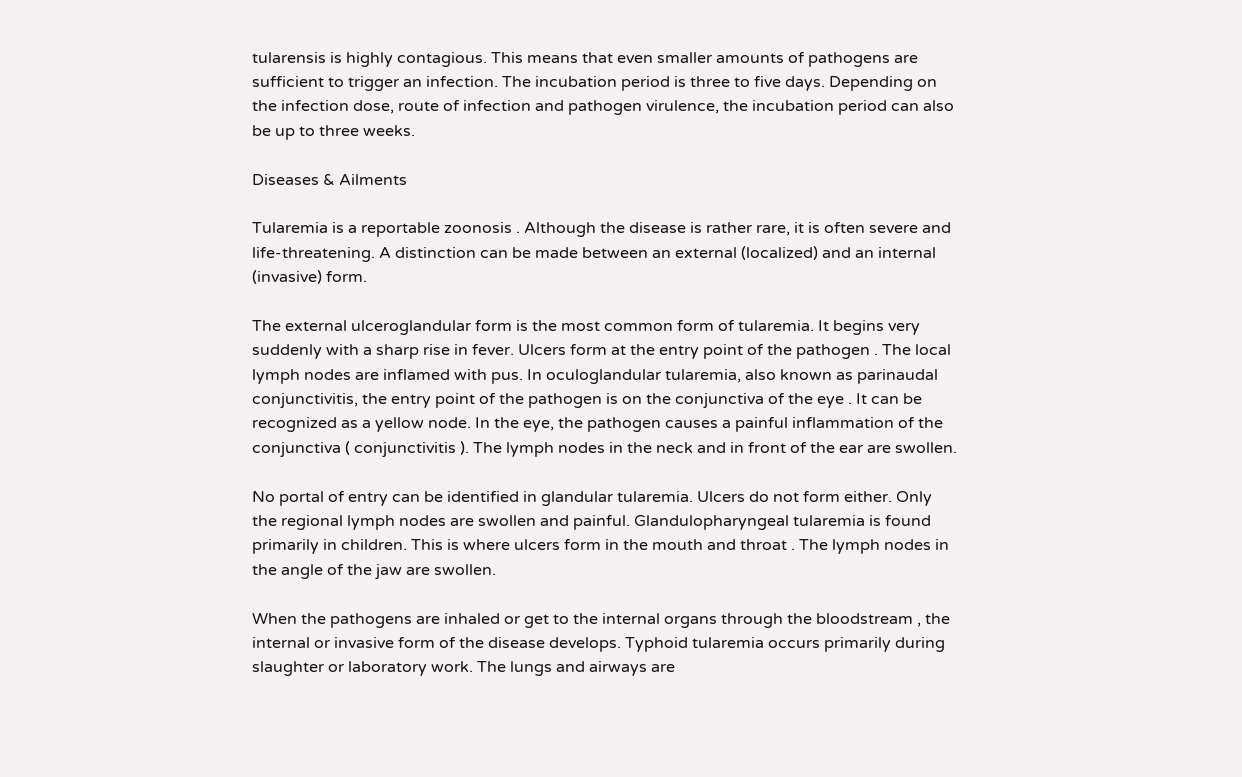tularensis is highly contagious. This means that even smaller amounts of pathogens are sufficient to trigger an infection. The incubation period is three to five days. Depending on the infection dose, route of infection and pathogen virulence, the incubation period can also be up to three weeks.

Diseases & Ailments

Tularemia is a reportable zoonosis . Although the disease is rather rare, it is often severe and life-threatening. A distinction can be made between an external (localized) and an internal (invasive) form.

The external ulceroglandular form is the most common form of tularemia. It begins very suddenly with a sharp rise in fever. Ulcers form at the entry point of the pathogen . The local lymph nodes are inflamed with pus. In oculoglandular tularemia, also known as parinaudal conjunctivitis, the entry point of the pathogen is on the conjunctiva of the eye . It can be recognized as a yellow node. In the eye, the pathogen causes a painful inflammation of the conjunctiva ( conjunctivitis ). The lymph nodes in the neck and in front of the ear are swollen.

No portal of entry can be identified in glandular tularemia. Ulcers do not form either. Only the regional lymph nodes are swollen and painful. Glandulopharyngeal tularemia is found primarily in children. This is where ulcers form in the mouth and throat . The lymph nodes in the angle of the jaw are swollen.

When the pathogens are inhaled or get to the internal organs through the bloodstream , the internal or invasive form of the disease develops. Typhoid tularemia occurs primarily during slaughter or laboratory work. The lungs and airways are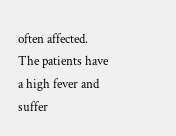often affected. The patients have a high fever and suffer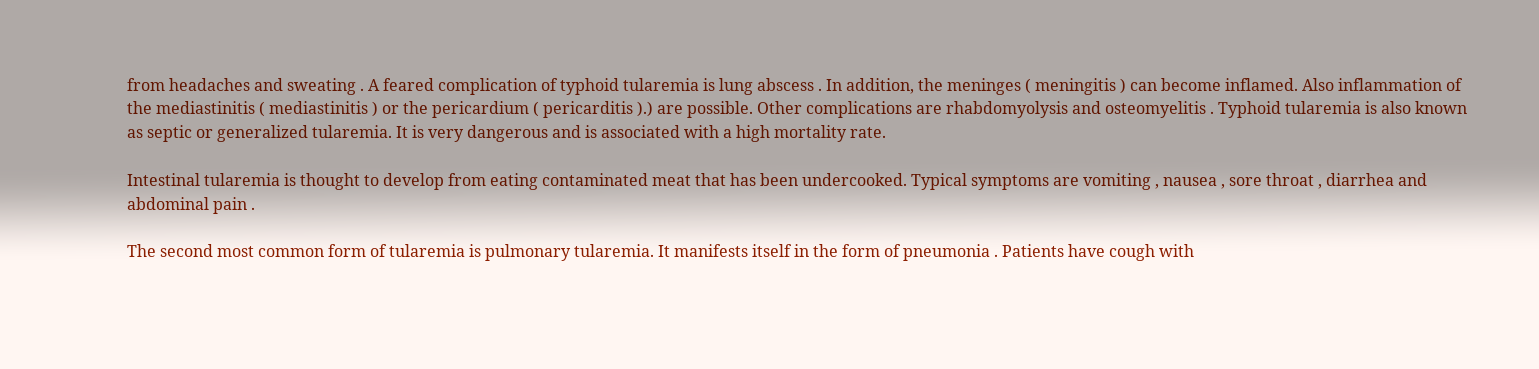from headaches and sweating . A feared complication of typhoid tularemia is lung abscess . In addition, the meninges ( meningitis ) can become inflamed. Also inflammation of the mediastinitis ( mediastinitis ) or the pericardium ( pericarditis ).) are possible. Other complications are rhabdomyolysis and osteomyelitis . Typhoid tularemia is also known as septic or generalized tularemia. It is very dangerous and is associated with a high mortality rate.

Intestinal tularemia is thought to develop from eating contaminated meat that has been undercooked. Typical symptoms are vomiting , nausea , sore throat , diarrhea and abdominal pain .

The second most common form of tularemia is pulmonary tularemia. It manifests itself in the form of pneumonia . Patients have cough with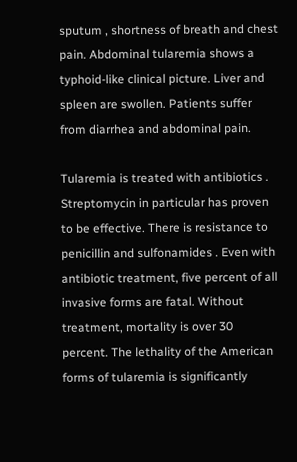sputum , shortness of breath and chest pain. Abdominal tularemia shows a typhoid-like clinical picture. Liver and spleen are swollen. Patients suffer from diarrhea and abdominal pain.

Tularemia is treated with antibiotics . Streptomycin in particular has proven to be effective. There is resistance to penicillin and sulfonamides . Even with antibiotic treatment, five percent of all invasive forms are fatal. Without treatment, mortality is over 30 percent. The lethality of the American forms of tularemia is significantly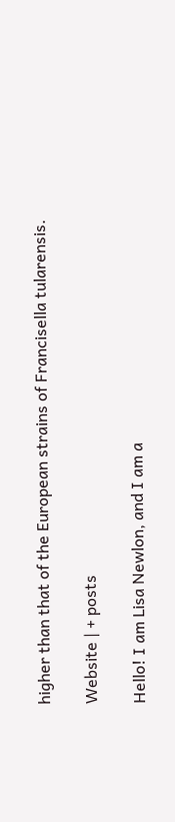higher than that of the European strains of Francisella tularensis.

Website | + posts

Hello! I am Lisa Newlon, and I am a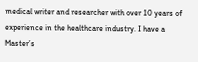medical writer and researcher with over 10 years of experience in the healthcare industry. I have a Master’s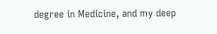degree in Medicine, and my deep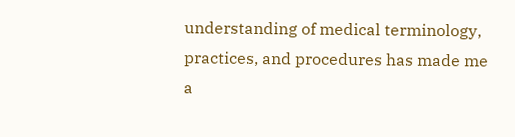understanding of medical terminology, practices, and procedures has made me a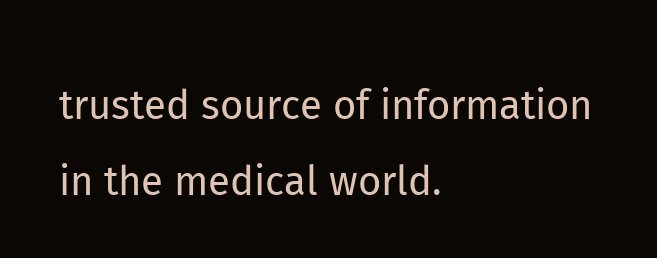trusted source of information in the medical world.